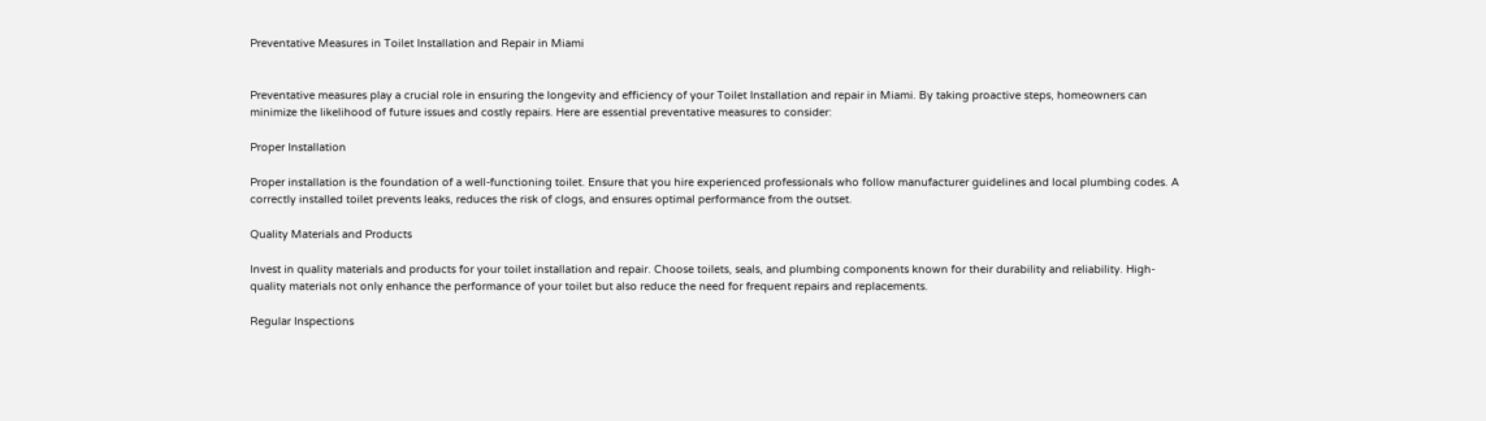Preventative Measures in Toilet Installation and Repair in Miami


Preventative measures play a crucial role in ensuring the longevity and efficiency of your Toilet Installation and repair in Miami. By taking proactive steps, homeowners can minimize the likelihood of future issues and costly repairs. Here are essential preventative measures to consider:

Proper Installation

Proper installation is the foundation of a well-functioning toilet. Ensure that you hire experienced professionals who follow manufacturer guidelines and local plumbing codes. A correctly installed toilet prevents leaks, reduces the risk of clogs, and ensures optimal performance from the outset.

Quality Materials and Products

Invest in quality materials and products for your toilet installation and repair. Choose toilets, seals, and plumbing components known for their durability and reliability. High-quality materials not only enhance the performance of your toilet but also reduce the need for frequent repairs and replacements.

Regular Inspections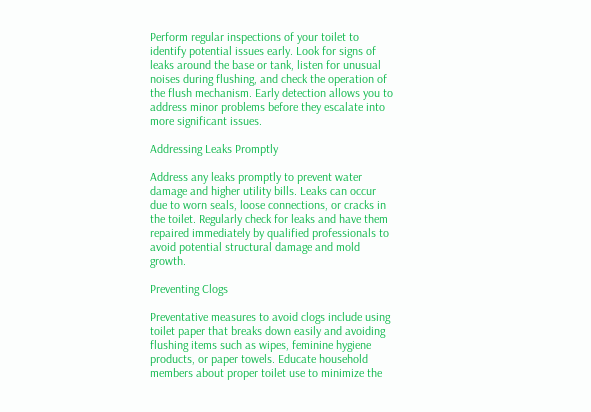Perform regular inspections of your toilet to identify potential issues early. Look for signs of leaks around the base or tank, listen for unusual noises during flushing, and check the operation of the flush mechanism. Early detection allows you to address minor problems before they escalate into more significant issues.

Addressing Leaks Promptly

Address any leaks promptly to prevent water damage and higher utility bills. Leaks can occur due to worn seals, loose connections, or cracks in the toilet. Regularly check for leaks and have them repaired immediately by qualified professionals to avoid potential structural damage and mold growth.

Preventing Clogs

Preventative measures to avoid clogs include using toilet paper that breaks down easily and avoiding flushing items such as wipes, feminine hygiene products, or paper towels. Educate household members about proper toilet use to minimize the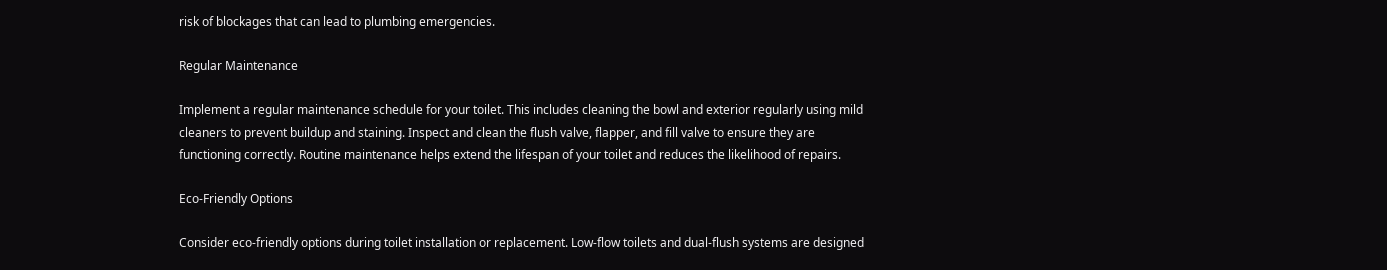risk of blockages that can lead to plumbing emergencies.

Regular Maintenance

Implement a regular maintenance schedule for your toilet. This includes cleaning the bowl and exterior regularly using mild cleaners to prevent buildup and staining. Inspect and clean the flush valve, flapper, and fill valve to ensure they are functioning correctly. Routine maintenance helps extend the lifespan of your toilet and reduces the likelihood of repairs.

Eco-Friendly Options

Consider eco-friendly options during toilet installation or replacement. Low-flow toilets and dual-flush systems are designed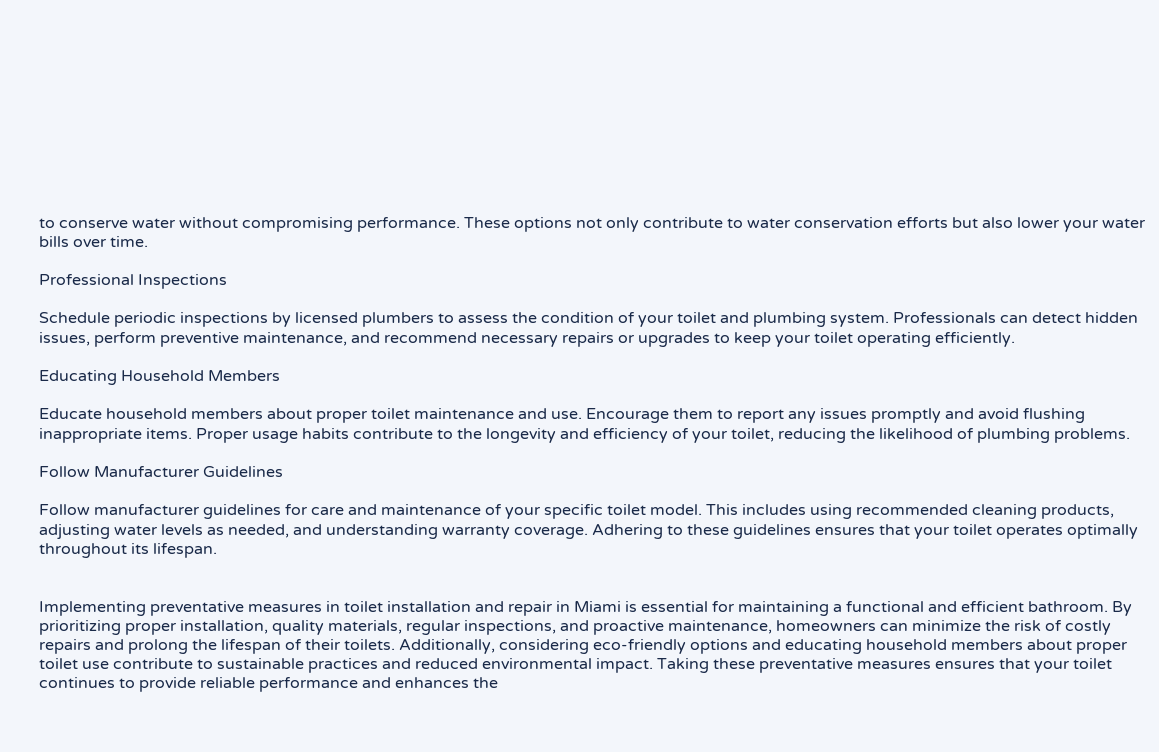to conserve water without compromising performance. These options not only contribute to water conservation efforts but also lower your water bills over time.

Professional Inspections

Schedule periodic inspections by licensed plumbers to assess the condition of your toilet and plumbing system. Professionals can detect hidden issues, perform preventive maintenance, and recommend necessary repairs or upgrades to keep your toilet operating efficiently.

Educating Household Members

Educate household members about proper toilet maintenance and use. Encourage them to report any issues promptly and avoid flushing inappropriate items. Proper usage habits contribute to the longevity and efficiency of your toilet, reducing the likelihood of plumbing problems.

Follow Manufacturer Guidelines

Follow manufacturer guidelines for care and maintenance of your specific toilet model. This includes using recommended cleaning products, adjusting water levels as needed, and understanding warranty coverage. Adhering to these guidelines ensures that your toilet operates optimally throughout its lifespan.


Implementing preventative measures in toilet installation and repair in Miami is essential for maintaining a functional and efficient bathroom. By prioritizing proper installation, quality materials, regular inspections, and proactive maintenance, homeowners can minimize the risk of costly repairs and prolong the lifespan of their toilets. Additionally, considering eco-friendly options and educating household members about proper toilet use contribute to sustainable practices and reduced environmental impact. Taking these preventative measures ensures that your toilet continues to provide reliable performance and enhances the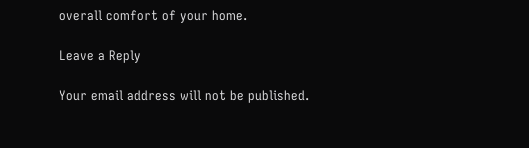overall comfort of your home.

Leave a Reply

Your email address will not be published.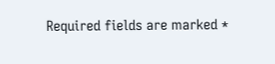Required fields are marked *